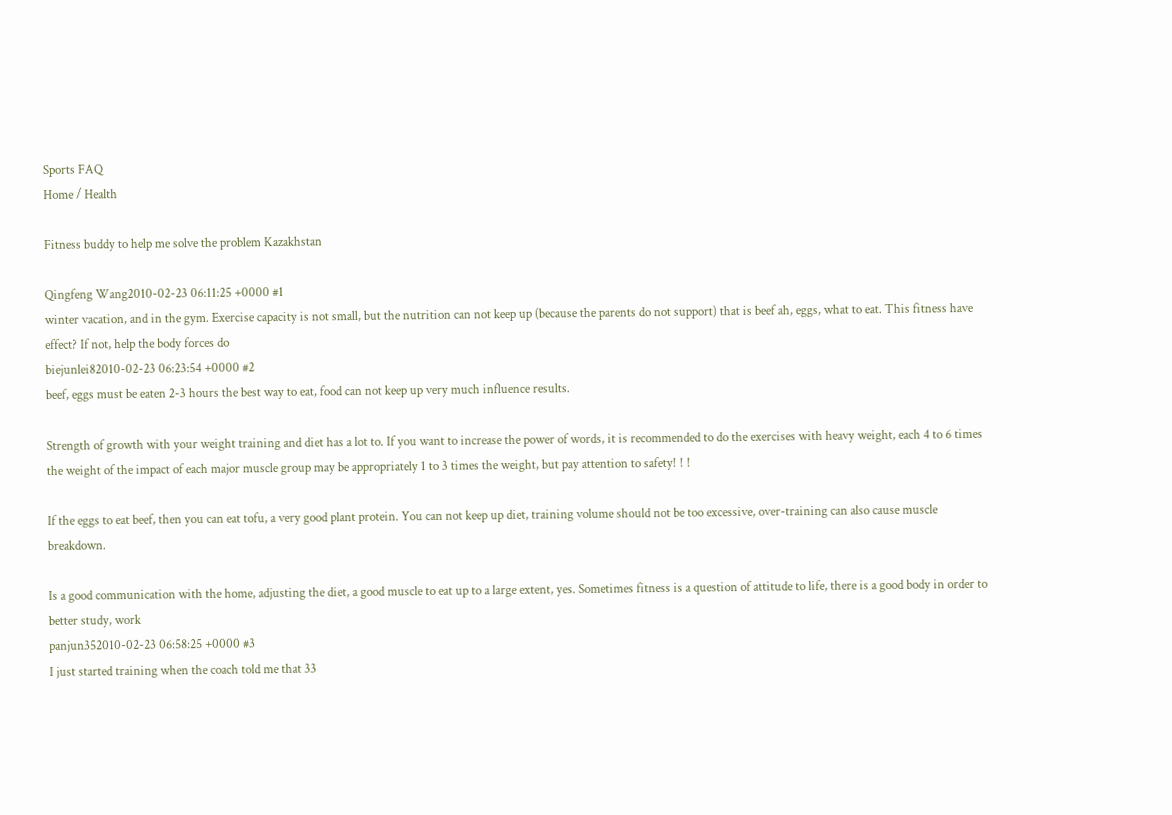Sports FAQ
Home / Health

Fitness buddy to help me solve the problem Kazakhstan

Qingfeng Wang2010-02-23 06:11:25 +0000 #1
winter vacation, and in the gym. Exercise capacity is not small, but the nutrition can not keep up (because the parents do not support) that is beef ah, eggs, what to eat. This fitness have effect? If not, help the body forces do
biejunlei82010-02-23 06:23:54 +0000 #2
beef, eggs must be eaten 2-3 hours the best way to eat, food can not keep up very much influence results.

Strength of growth with your weight training and diet has a lot to. If you want to increase the power of words, it is recommended to do the exercises with heavy weight, each 4 to 6 times the weight of the impact of each major muscle group may be appropriately 1 to 3 times the weight, but pay attention to safety! ! !

If the eggs to eat beef, then you can eat tofu, a very good plant protein. You can not keep up diet, training volume should not be too excessive, over-training can also cause muscle breakdown.

Is a good communication with the home, adjusting the diet, a good muscle to eat up to a large extent, yes. Sometimes fitness is a question of attitude to life, there is a good body in order to better study, work
panjun352010-02-23 06:58:25 +0000 #3
I just started training when the coach told me that 33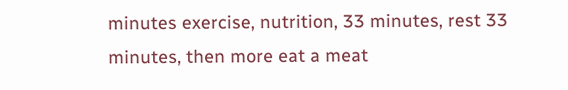minutes exercise, nutrition, 33 minutes, rest 33 minutes, then more eat a meat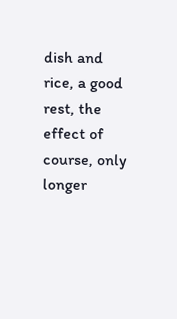dish and rice, a good rest, the effect of course, only longer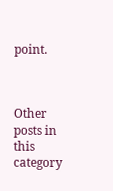point.



Other posts in this category